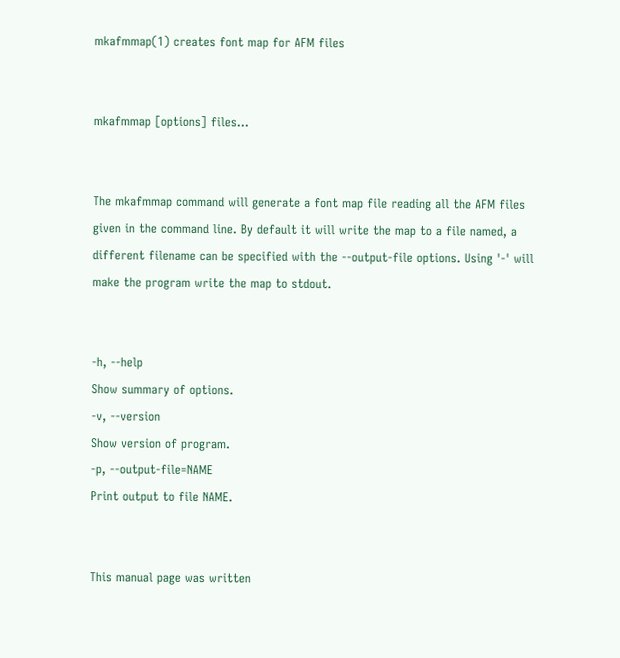mkafmmap(1) creates font map for AFM files


mkafmmap [options] files...


The mkafmmap command will generate a font map file reading all the AFM files given in the command line. By default it will write the map to a file named, a different filename can be specified with the --output-file options. Using '-' will make the program write the map to stdout.


-h, --help
Show summary of options.
-v, --version
Show version of program.
-p, --output-file=NAME
Print output to file NAME.


This manual page was written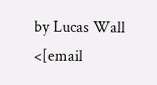by Lucas Wall <[email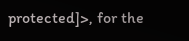protected]>, for the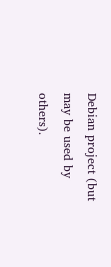Debian project (but may be used by others).